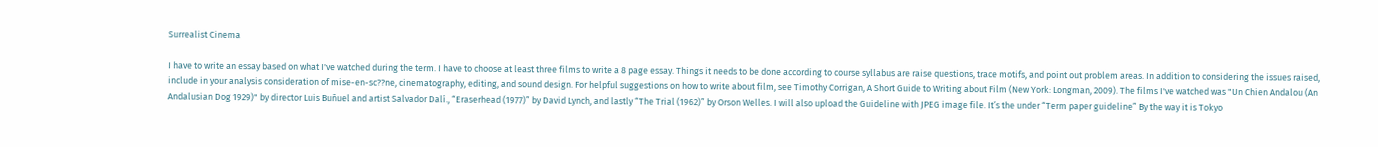Surrealist Cinema

I have to write an essay based on what I've watched during the term. I have to choose at least three films to write a 8 page essay. Things it needs to be done according to course syllabus are raise questions, trace motifs, and point out problem areas. In addition to considering the issues raised, include in your analysis consideration of mise-en-sc??ne, cinematography, editing, and sound design. For helpful suggestions on how to write about film, see Timothy Corrigan, A Short Guide to Writing about Film (New York: Longman, 2009). The films I've watched was "Un Chien Andalou (An Andalusian Dog 1929)" by director Luis Buñuel and artist Salvador Dalí., “Eraserhead (1977)” by David Lynch, and lastly “The Trial (1962)” by Orson Welles. I will also upload the Guideline with JPEG image file. It’s the under “Term paper guideline” By the way it is Tokyo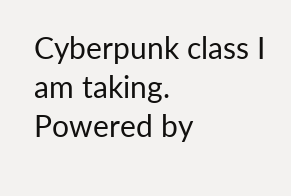Cyberpunk class I am taking.
Powered by